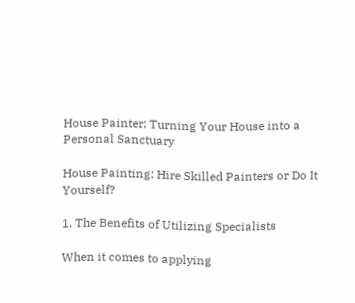House Painter: Turning Your House into a Personal Sanctuary

House Painting: Hire Skilled Painters or Do It Yourself?

1. The Benefits of Utilizing Specialists

When it comes to applying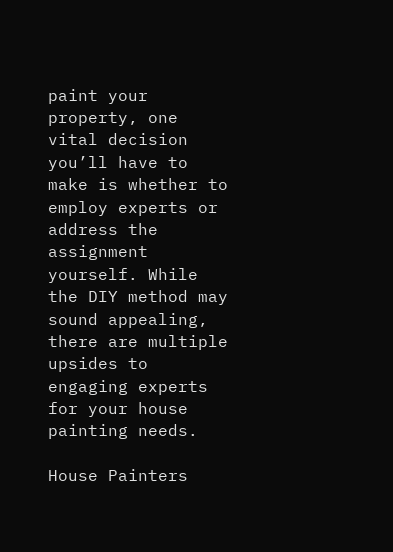paint your property, one vital decision you’ll have to make is whether to employ experts or address the assignment yourself. While the DIY method may sound appealing, there are multiple upsides to engaging experts for your house painting needs.

House Painters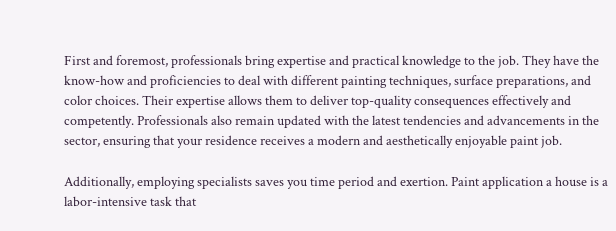First and foremost, professionals bring expertise and practical knowledge to the job. They have the know-how and proficiencies to deal with different painting techniques, surface preparations, and color choices. Their expertise allows them to deliver top-quality consequences effectively and competently. Professionals also remain updated with the latest tendencies and advancements in the sector, ensuring that your residence receives a modern and aesthetically enjoyable paint job.

Additionally, employing specialists saves you time period and exertion. Paint application a house is a labor-intensive task that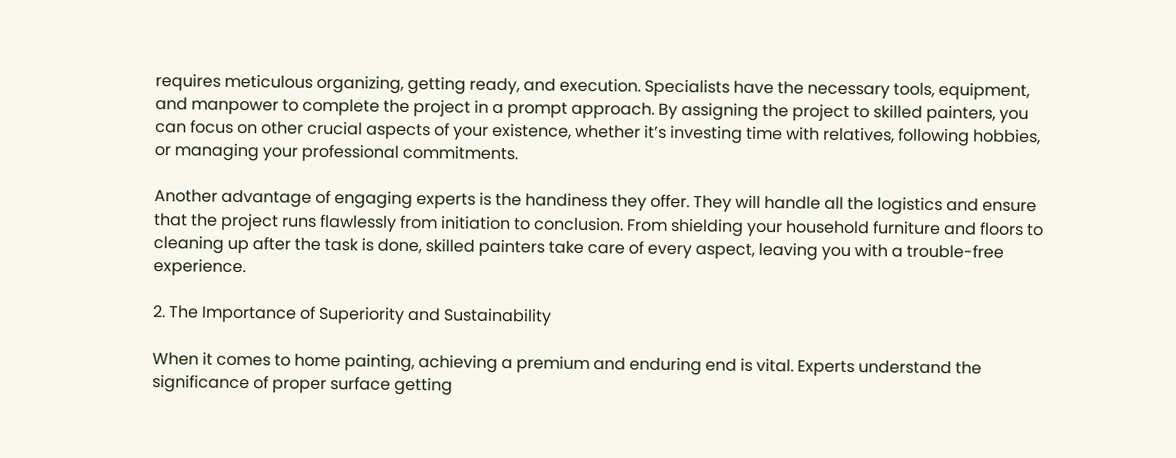requires meticulous organizing, getting ready, and execution. Specialists have the necessary tools, equipment, and manpower to complete the project in a prompt approach. By assigning the project to skilled painters, you can focus on other crucial aspects of your existence, whether it’s investing time with relatives, following hobbies, or managing your professional commitments.

Another advantage of engaging experts is the handiness they offer. They will handle all the logistics and ensure that the project runs flawlessly from initiation to conclusion. From shielding your household furniture and floors to cleaning up after the task is done, skilled painters take care of every aspect, leaving you with a trouble-free experience.

2. The Importance of Superiority and Sustainability

When it comes to home painting, achieving a premium and enduring end is vital. Experts understand the significance of proper surface getting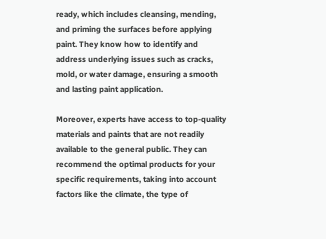ready, which includes cleansing, mending, and priming the surfaces before applying paint. They know how to identify and address underlying issues such as cracks, mold, or water damage, ensuring a smooth and lasting paint application.

Moreover, experts have access to top-quality materials and paints that are not readily available to the general public. They can recommend the optimal products for your specific requirements, taking into account factors like the climate, the type of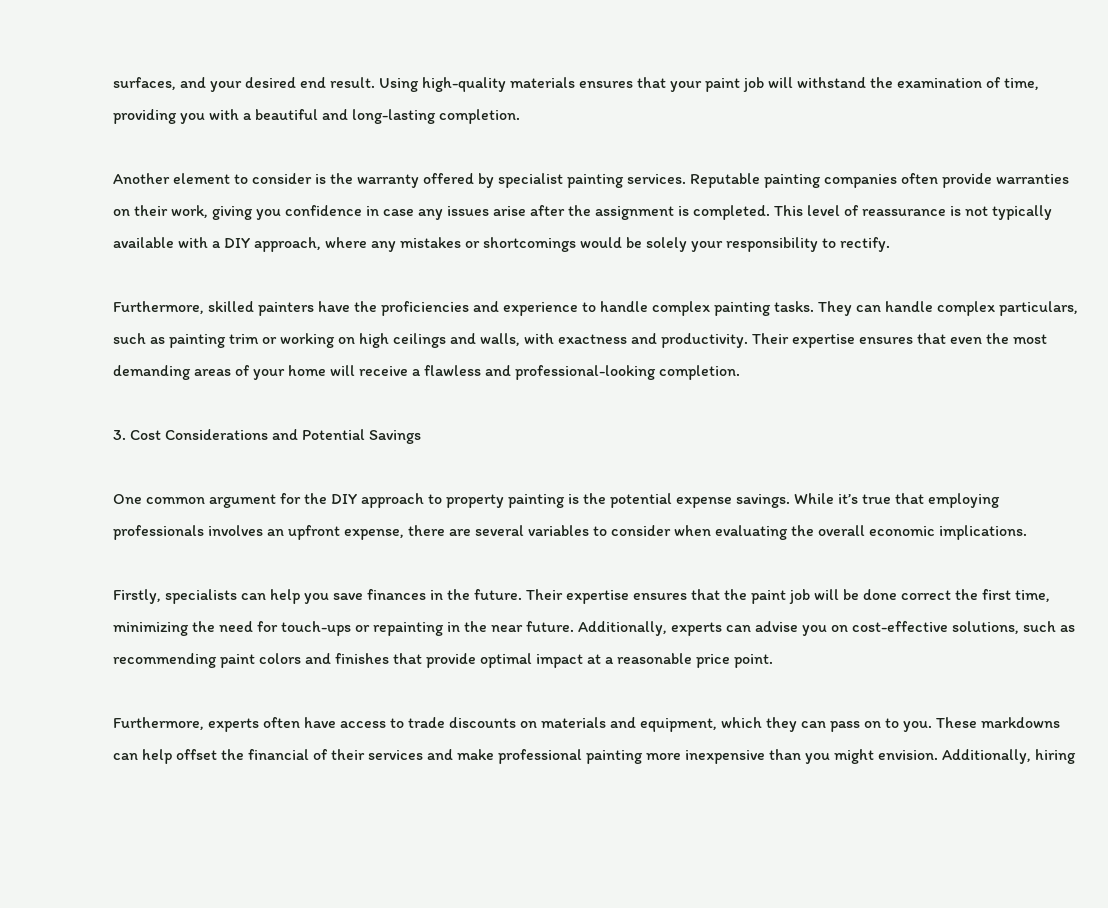surfaces, and your desired end result. Using high-quality materials ensures that your paint job will withstand the examination of time, providing you with a beautiful and long-lasting completion.

Another element to consider is the warranty offered by specialist painting services. Reputable painting companies often provide warranties on their work, giving you confidence in case any issues arise after the assignment is completed. This level of reassurance is not typically available with a DIY approach, where any mistakes or shortcomings would be solely your responsibility to rectify.

Furthermore, skilled painters have the proficiencies and experience to handle complex painting tasks. They can handle complex particulars, such as painting trim or working on high ceilings and walls, with exactness and productivity. Their expertise ensures that even the most demanding areas of your home will receive a flawless and professional-looking completion.

3. Cost Considerations and Potential Savings

One common argument for the DIY approach to property painting is the potential expense savings. While it’s true that employing professionals involves an upfront expense, there are several variables to consider when evaluating the overall economic implications.

Firstly, specialists can help you save finances in the future. Their expertise ensures that the paint job will be done correct the first time, minimizing the need for touch-ups or repainting in the near future. Additionally, experts can advise you on cost-effective solutions, such as recommending paint colors and finishes that provide optimal impact at a reasonable price point.

Furthermore, experts often have access to trade discounts on materials and equipment, which they can pass on to you. These markdowns can help offset the financial of their services and make professional painting more inexpensive than you might envision. Additionally, hiring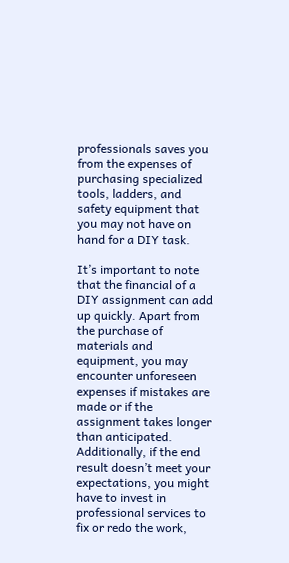professionals saves you from the expenses of purchasing specialized tools, ladders, and safety equipment that you may not have on hand for a DIY task.

It’s important to note that the financial of a DIY assignment can add up quickly. Apart from the purchase of materials and equipment, you may encounter unforeseen expenses if mistakes are made or if the assignment takes longer than anticipated. Additionally, if the end result doesn’t meet your expectations, you might have to invest in professional services to fix or redo the work,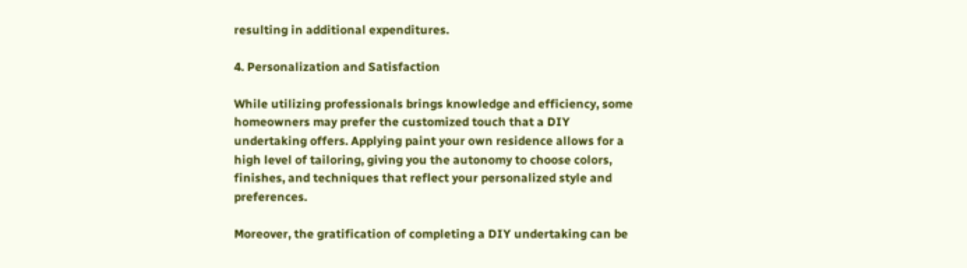resulting in additional expenditures.

4. Personalization and Satisfaction

While utilizing professionals brings knowledge and efficiency, some homeowners may prefer the customized touch that a DIY undertaking offers. Applying paint your own residence allows for a high level of tailoring, giving you the autonomy to choose colors, finishes, and techniques that reflect your personalized style and preferences.

Moreover, the gratification of completing a DIY undertaking can be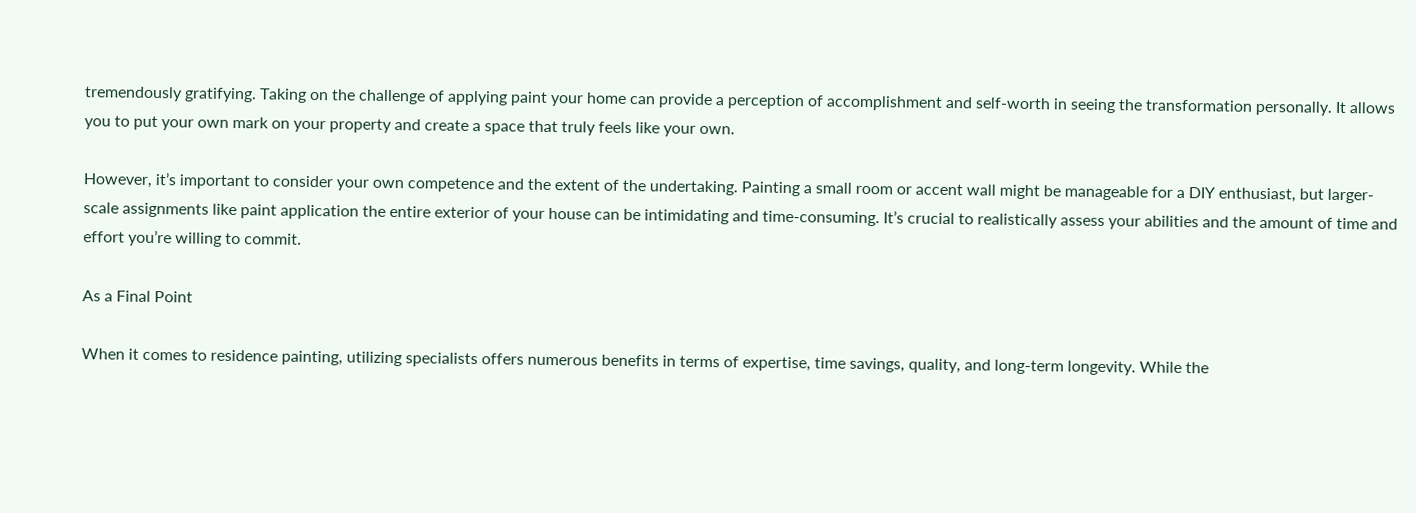tremendously gratifying. Taking on the challenge of applying paint your home can provide a perception of accomplishment and self-worth in seeing the transformation personally. It allows you to put your own mark on your property and create a space that truly feels like your own.

However, it’s important to consider your own competence and the extent of the undertaking. Painting a small room or accent wall might be manageable for a DIY enthusiast, but larger-scale assignments like paint application the entire exterior of your house can be intimidating and time-consuming. It’s crucial to realistically assess your abilities and the amount of time and effort you’re willing to commit.

As a Final Point

When it comes to residence painting, utilizing specialists offers numerous benefits in terms of expertise, time savings, quality, and long-term longevity. While the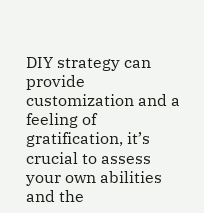DIY strategy can provide customization and a feeling of gratification, it’s crucial to assess your own abilities and the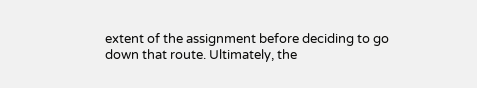extent of the assignment before deciding to go down that route. Ultimately, the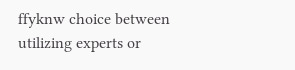ffyknw choice between utilizing experts or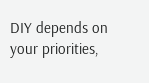DIY depends on your priorities,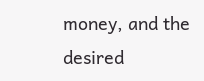money, and the desired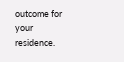outcome for your residence.